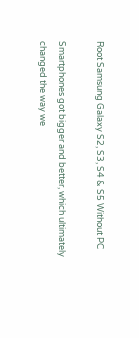Root Samsung Galaxy S2, S3, S4 & S5 Without PC

Smartphones got bigger and better, which ultimately changed the way we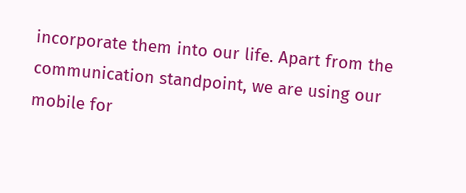incorporate them into our life. Apart from the communication standpoint, we are using our mobile for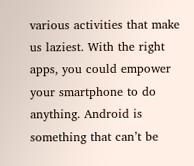various activities that make us laziest. With the right apps, you could empower your smartphone to do anything. Android is something that can’t be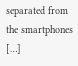separated from the smartphones […]